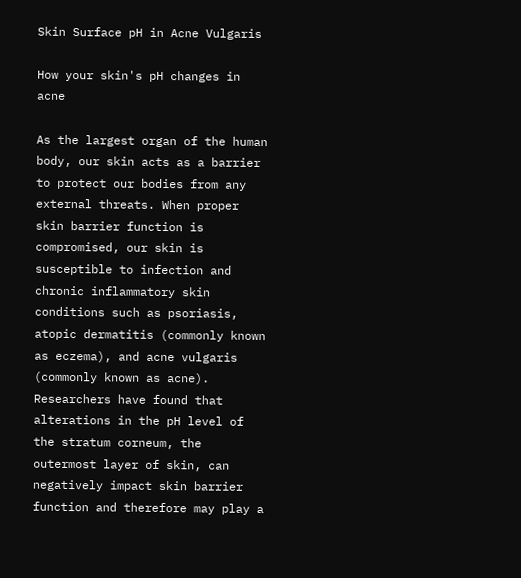Skin Surface pH in Acne Vulgaris

How your skin's pH changes in acne

As the largest organ of the human body, our skin acts as a barrier to protect our bodies from any external threats. When proper skin barrier function is compromised, our skin is susceptible to infection and chronic inflammatory skin conditions such as psoriasis, atopic dermatitis (commonly known as eczema), and acne vulgaris (commonly known as acne). Researchers have found that alterations in the pH level of the stratum corneum, the outermost layer of skin, can negatively impact skin barrier function and therefore may play a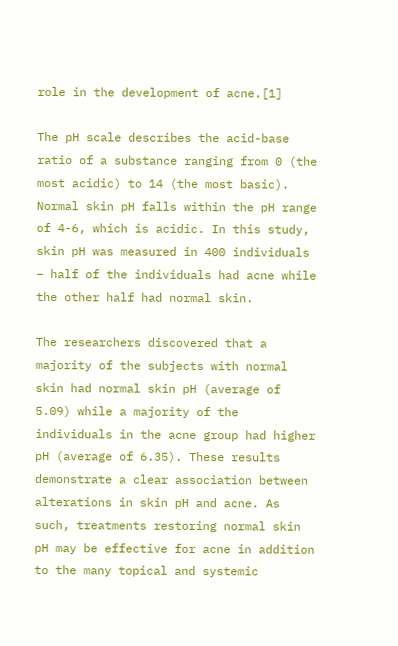role in the development of acne.[1]

The pH scale describes the acid-base ratio of a substance ranging from 0 (the most acidic) to 14 (the most basic). Normal skin pH falls within the pH range of 4-6, which is acidic. In this study, skin pH was measured in 400 individuals – half of the individuals had acne while the other half had normal skin.

The researchers discovered that a majority of the subjects with normal skin had normal skin pH (average of 5.09) while a majority of the individuals in the acne group had higher pH (average of 6.35). These results demonstrate a clear association between alterations in skin pH and acne. As such, treatments restoring normal skin pH may be effective for acne in addition to the many topical and systemic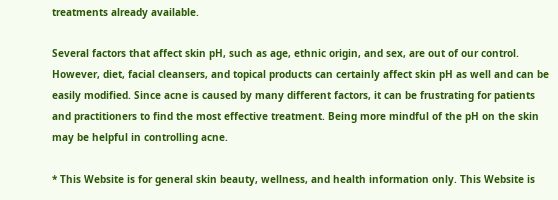treatments already available.

Several factors that affect skin pH, such as age, ethnic origin, and sex, are out of our control. However, diet, facial cleansers, and topical products can certainly affect skin pH as well and can be easily modified. Since acne is caused by many different factors, it can be frustrating for patients and practitioners to find the most effective treatment. Being more mindful of the pH on the skin may be helpful in controlling acne.

* This Website is for general skin beauty, wellness, and health information only. This Website is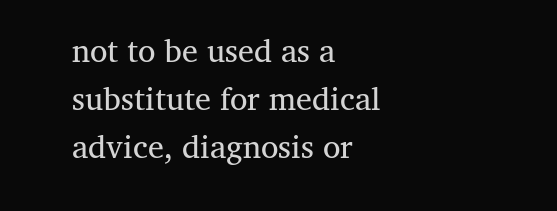not to be used as a substitute for medical advice, diagnosis or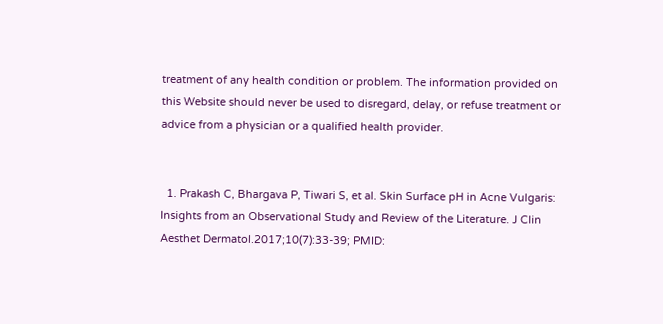treatment of any health condition or problem. The information provided on this Website should never be used to disregard, delay, or refuse treatment or advice from a physician or a qualified health provider.


  1. Prakash C, Bhargava P, Tiwari S, et al. Skin Surface pH in Acne Vulgaris: Insights from an Observational Study and Review of the Literature. J Clin Aesthet Dermatol.2017;10(7):33-39; PMID: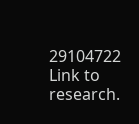29104722 Link to research.